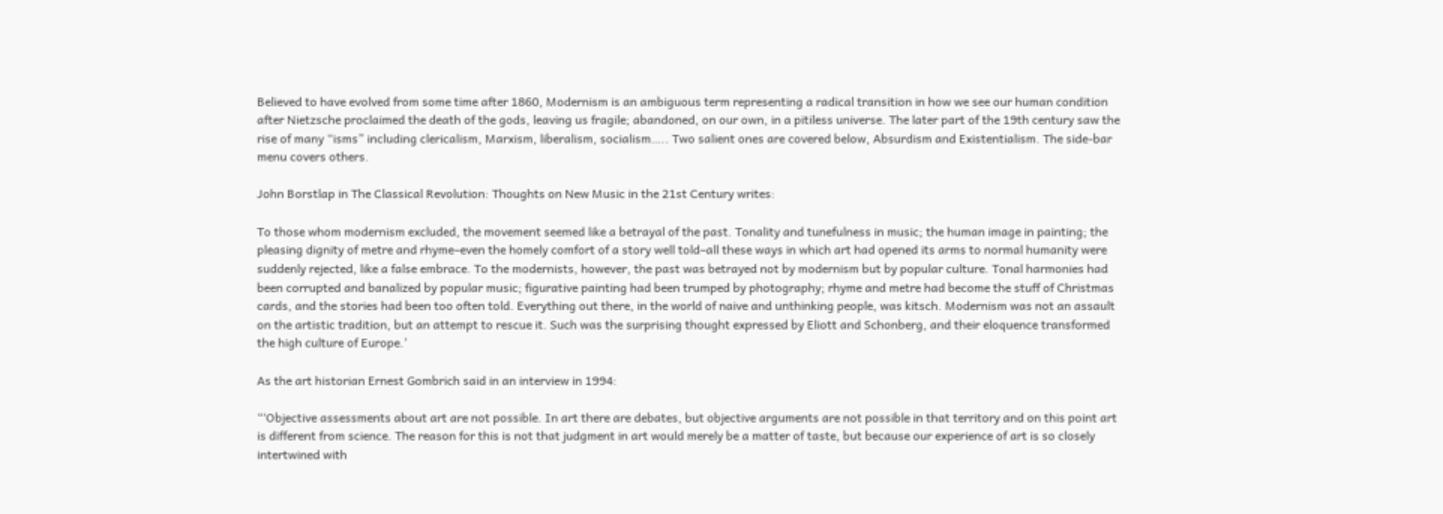Believed to have evolved from some time after 1860, Modernism is an ambiguous term representing a radical transition in how we see our human condition after Nietzsche proclaimed the death of the gods, leaving us fragile; abandoned, on our own, in a pitiless universe. The later part of the 19th century saw the rise of many “isms” including clericalism, Marxism, liberalism, socialism….. Two salient ones are covered below, Absurdism and Existentialism. The side-bar menu covers others.

John Borstlap in The Classical Revolution: Thoughts on New Music in the 21st Century writes:

To those whom modernism excluded, the movement seemed like a betrayal of the past. Tonality and tunefulness in music; the human image in painting; the pleasing dignity of metre and rhyme–even the homely comfort of a story well told–all these ways in which art had opened its arms to normal humanity were suddenly rejected, like a false embrace. To the modernists, however, the past was betrayed not by modernism but by popular culture. Tonal harmonies had been corrupted and banalized by popular music; figurative painting had been trumped by photography; rhyme and metre had become the stuff of Christmas cards, and the stories had been too often told. Everything out there, in the world of naive and unthinking people, was kitsch. Modernism was not an assault on the artistic tradition, but an attempt to rescue it. Such was the surprising thought expressed by Eliott and Schonberg, and their eloquence transformed the high culture of Europe.'

As the art historian Ernest Gombrich said in an interview in 1994:

“‘Objective assessments about art are not possible. In art there are debates, but objective arguments are not possible in that territory and on this point art is different from science. The reason for this is not that judgment in art would merely be a matter of taste, but because our experience of art is so closely intertwined with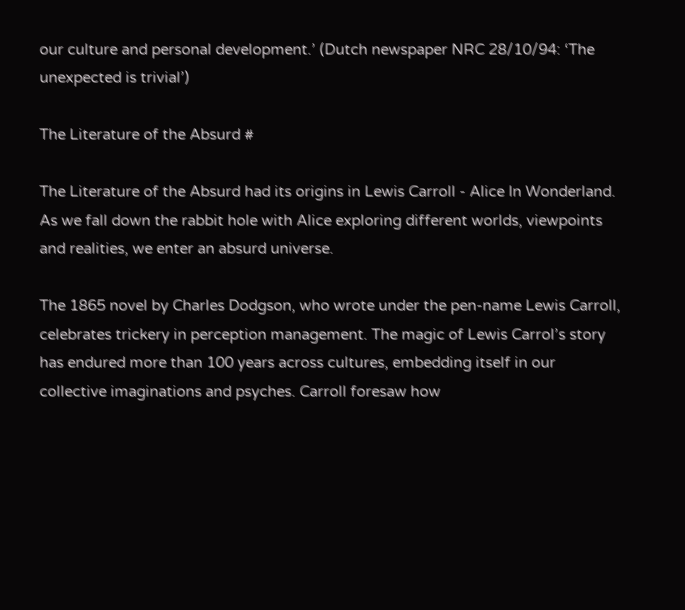our culture and personal development.’ (Dutch newspaper NRC 28/10/94: ‘The unexpected is trivial’)

The Literature of the Absurd #

The Literature of the Absurd had its origins in Lewis Carroll - Alice In Wonderland. As we fall down the rabbit hole with Alice exploring different worlds, viewpoints and realities, we enter an absurd universe.

The 1865 novel by Charles Dodgson, who wrote under the pen-name Lewis Carroll, celebrates trickery in perception management. The magic of Lewis Carrol’s story has endured more than 100 years across cultures, embedding itself in our collective imaginations and psyches. Carroll foresaw how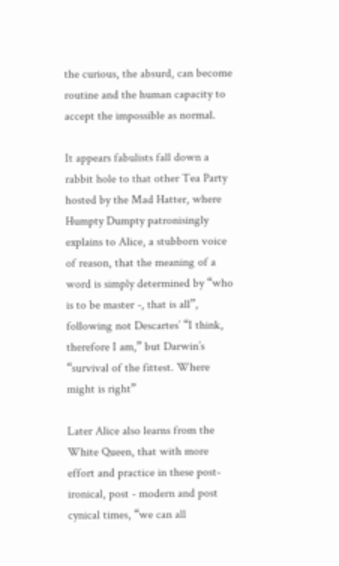the curious, the absurd, can become routine and the human capacity to accept the impossible as normal.

It appears fabulists fall down a rabbit hole to that other Tea Party hosted by the Mad Hatter, where Humpty Dumpty patronisingly explains to Alice, a stubborn voice of reason, that the meaning of a word is simply determined by “who is to be master -, that is all”, following not Descartes’ “I think, therefore I am,” but Darwin’s “survival of the fittest. Where might is right”

Later Alice also learns from the White Queen, that with more effort and practice in these post-ironical, post - modern and post cynical times, “we can all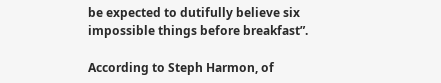be expected to dutifully believe six impossible things before breakfast”.

According to Steph Harmon, of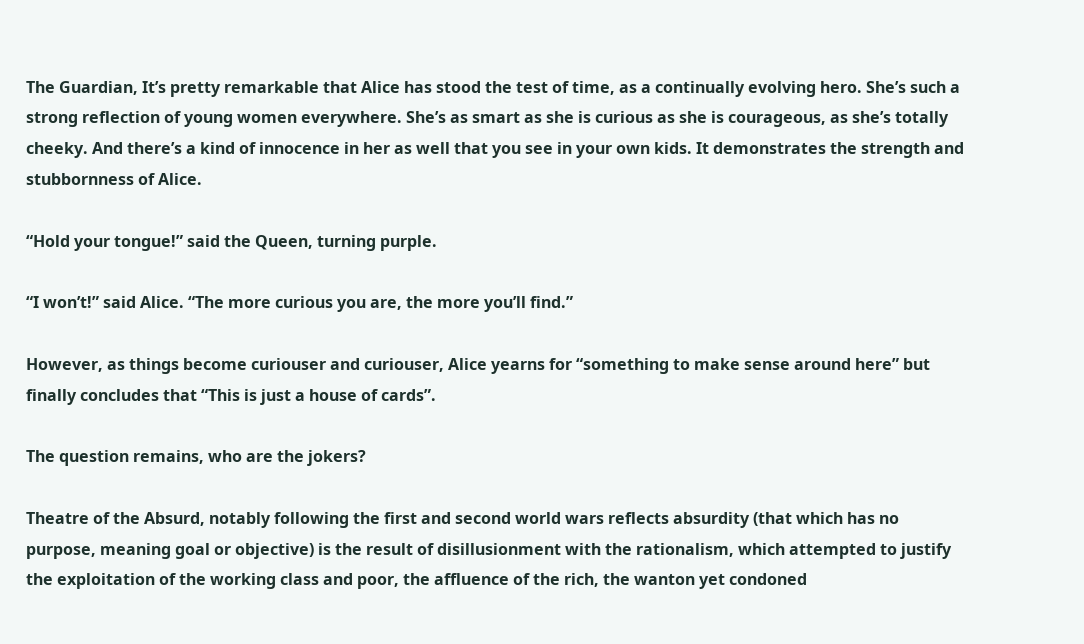The Guardian, It’s pretty remarkable that Alice has stood the test of time, as a continually evolving hero. She’s such a strong reflection of young women everywhere. She’s as smart as she is curious as she is courageous, as she’s totally cheeky. And there’s a kind of innocence in her as well that you see in your own kids. It demonstrates the strength and stubbornness of Alice.

“Hold your tongue!” said the Queen, turning purple.

“I won’t!” said Alice. “The more curious you are, the more you’ll find.”

However, as things become curiouser and curiouser, Alice yearns for “something to make sense around here” but finally concludes that “This is just a house of cards”.

The question remains, who are the jokers?

Theatre of the Absurd, notably following the first and second world wars reflects absurdity (that which has no purpose, meaning goal or objective) is the result of disillusionment with the rationalism, which attempted to justify the exploitation of the working class and poor, the affluence of the rich, the wanton yet condoned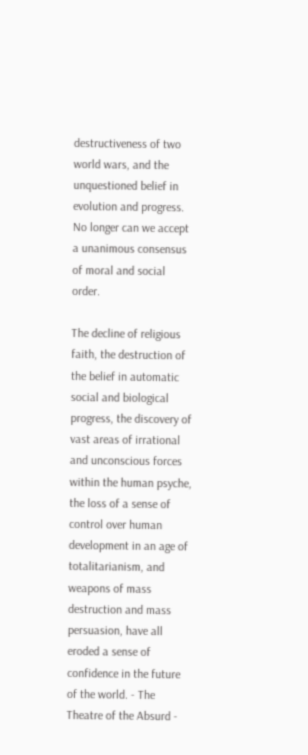destructiveness of two world wars, and the unquestioned belief in evolution and progress. No longer can we accept a unanimous consensus of moral and social order.

The decline of religious faith, the destruction of the belief in automatic social and biological progress, the discovery of vast areas of irrational and unconscious forces within the human psyche, the loss of a sense of control over human development in an age of totalitarianism, and weapons of mass destruction and mass persuasion, have all eroded a sense of confidence in the future of the world. - The Theatre of the Absurd -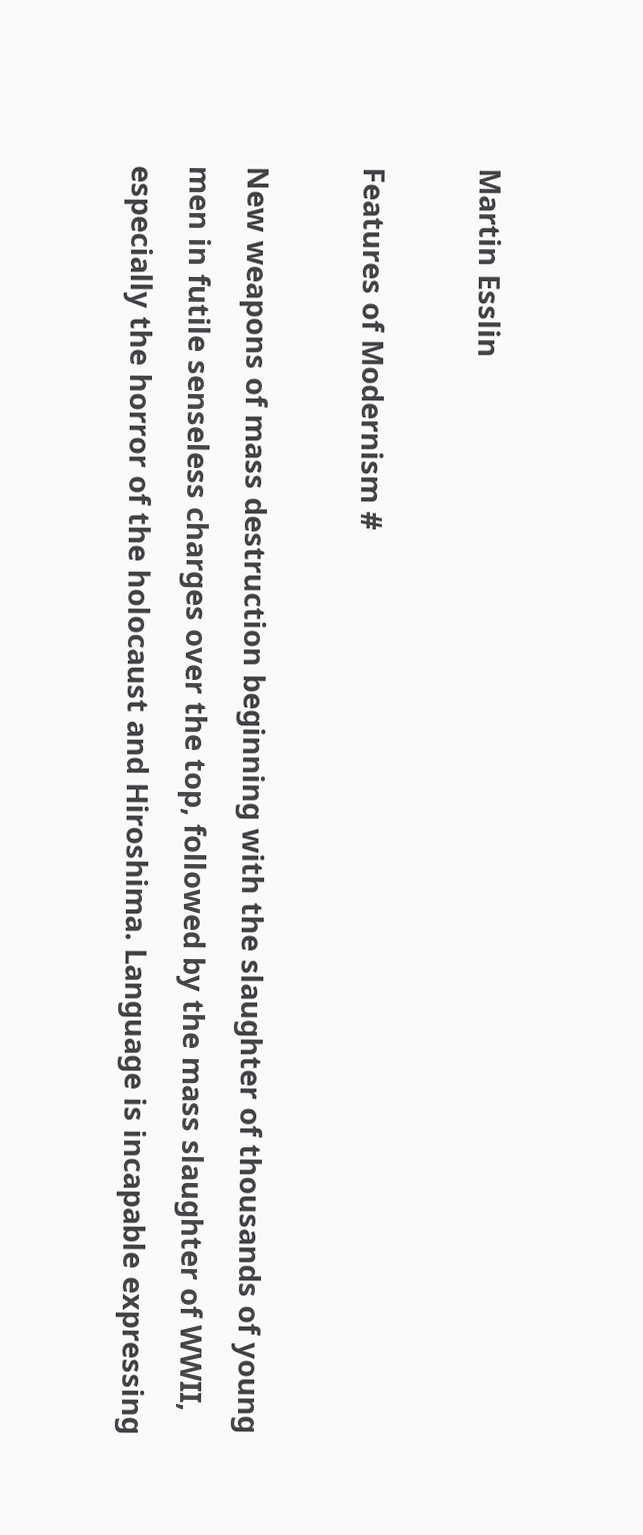Martin Esslin

Features of Modernism #

New weapons of mass destruction beginning with the slaughter of thousands of young men in futile senseless charges over the top, followed by the mass slaughter of WWII, especially the horror of the holocaust and Hiroshima. Language is incapable expressing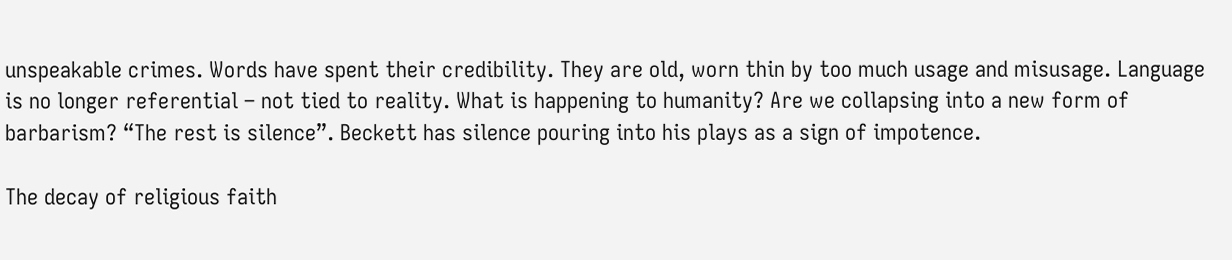unspeakable crimes. Words have spent their credibility. They are old, worn thin by too much usage and misusage. Language is no longer referential – not tied to reality. What is happening to humanity? Are we collapsing into a new form of barbarism? “The rest is silence”. Beckett has silence pouring into his plays as a sign of impotence.

The decay of religious faith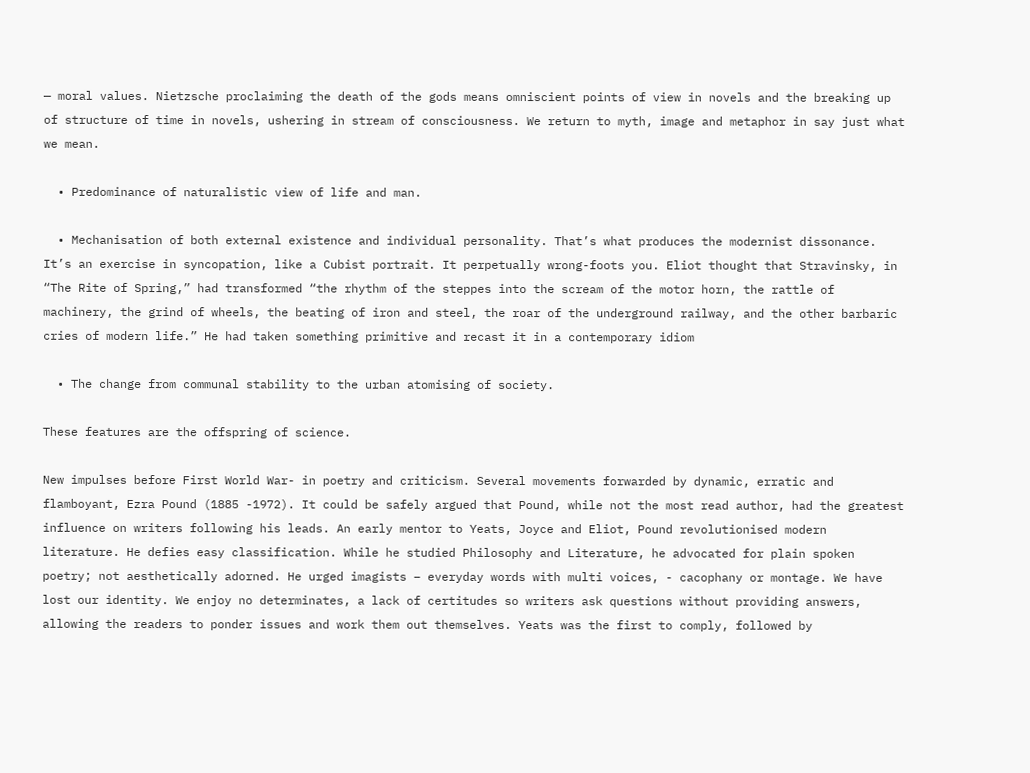— moral values. Nietzsche proclaiming the death of the gods means omniscient points of view in novels and the breaking up of structure of time in novels, ushering in stream of consciousness. We return to myth, image and metaphor in say just what we mean.

  • Predominance of naturalistic view of life and man.

  • Mechanisation of both external existence and individual personality. That’s what produces the modernist dissonance. It’s an exercise in syncopation, like a Cubist portrait. It perpetually wrong-foots you. Eliot thought that Stravinsky, in “The Rite of Spring,” had transformed “the rhythm of the steppes into the scream of the motor horn, the rattle of machinery, the grind of wheels, the beating of iron and steel, the roar of the underground railway, and the other barbaric cries of modern life.” He had taken something primitive and recast it in a contemporary idiom

  • The change from communal stability to the urban atomising of society.

These features are the offspring of science.

New impulses before First World War- in poetry and criticism. Several movements forwarded by dynamic, erratic and flamboyant, Ezra Pound (1885 -1972). It could be safely argued that Pound, while not the most read author, had the greatest influence on writers following his leads. An early mentor to Yeats, Joyce and Eliot, Pound revolutionised modern literature. He defies easy classification. While he studied Philosophy and Literature, he advocated for plain spoken poetry; not aesthetically adorned. He urged imagists – everyday words with multi voices, - cacophany or montage. We have lost our identity. We enjoy no determinates, a lack of certitudes so writers ask questions without providing answers, allowing the readers to ponder issues and work them out themselves. Yeats was the first to comply, followed by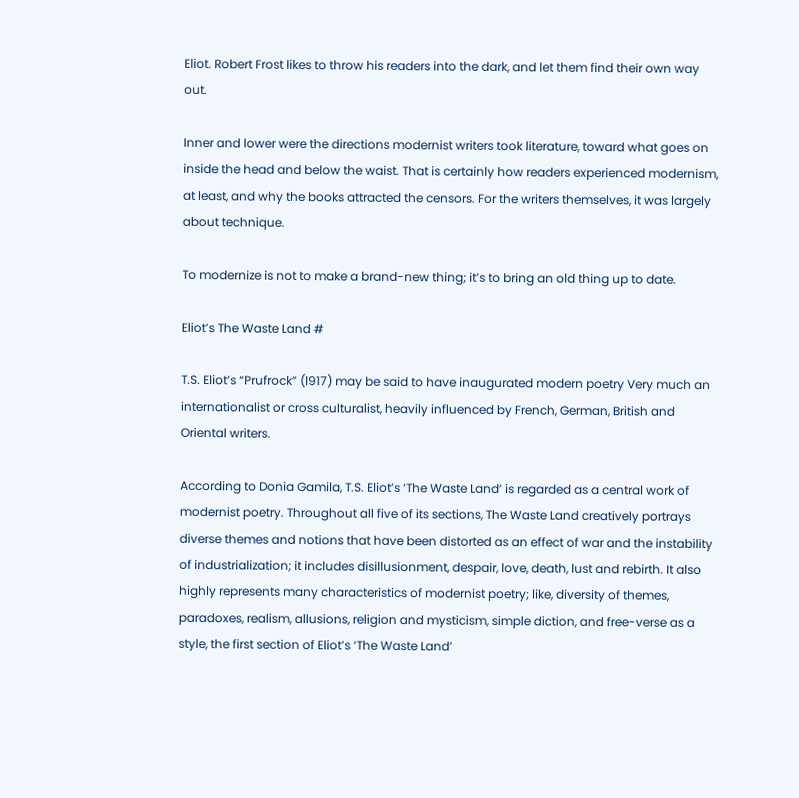Eliot. Robert Frost likes to throw his readers into the dark, and let them find their own way out.

Inner and lower were the directions modernist writers took literature, toward what goes on inside the head and below the waist. That is certainly how readers experienced modernism, at least, and why the books attracted the censors. For the writers themselves, it was largely about technique.

To modernize is not to make a brand-new thing; it’s to bring an old thing up to date.

Eliot’s The Waste Land #

T.S. Eliot’s “Prufrock” (l917) may be said to have inaugurated modern poetry Very much an internationalist or cross culturalist, heavily influenced by French, German, British and Oriental writers.

According to Donia Gamila, T.S. Eliot’s ‘The Waste Land’ is regarded as a central work of modernist poetry. Throughout all five of its sections, The Waste Land creatively portrays diverse themes and notions that have been distorted as an effect of war and the instability of industrialization; it includes disillusionment, despair, love, death, lust and rebirth. It also highly represents many characteristics of modernist poetry; like, diversity of themes, paradoxes, realism, allusions, religion and mysticism, simple diction, and free-verse as a style, the first section of Eliot’s ‘The Waste Land’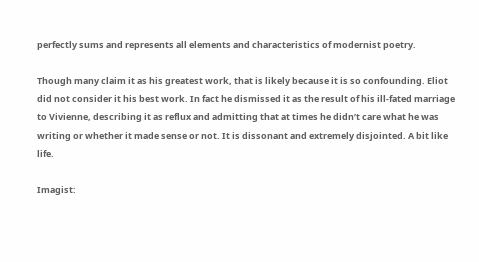perfectly sums and represents all elements and characteristics of modernist poetry.

Though many claim it as his greatest work, that is likely because it is so confounding. Eliot did not consider it his best work. In fact he dismissed it as the result of his ill-fated marriage to Vivienne, describing it as reflux and admitting that at times he didn’t care what he was writing or whether it made sense or not. It is dissonant and extremely disjointed. A bit like life.

Imagist: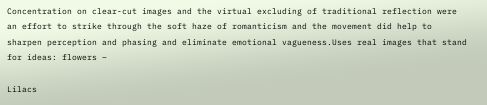Concentration on clear-cut images and the virtual excluding of traditional reflection were an effort to strike through the soft haze of romanticism and the movement did help to sharpen perception and phasing and eliminate emotional vagueness.Uses real images that stand for ideas: flowers –

Lilacs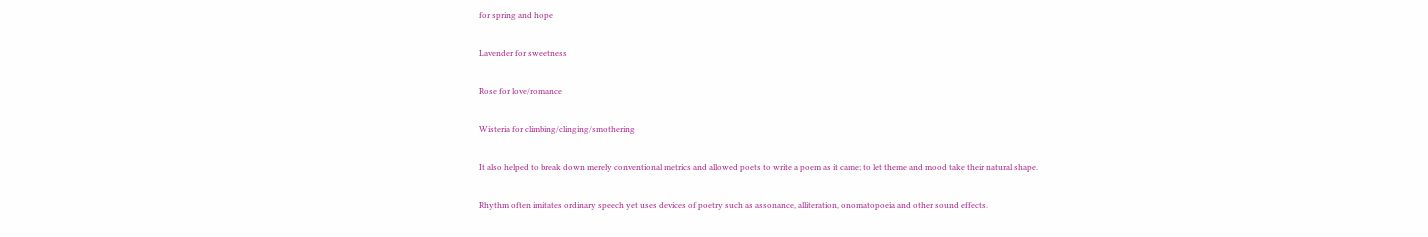for spring and hope

Lavender for sweetness

Rose for love/romance

Wisteria for climbing/clinging/smothering

It also helped to break down merely conventional metrics and allowed poets to write a poem as it came; to let theme and mood take their natural shape.

Rhythm often imitates ordinary speech yet uses devices of poetry such as assonance, alliteration, onomatopoeia and other sound effects.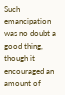Such emancipation was no doubt a good thing, though it encouraged an amount of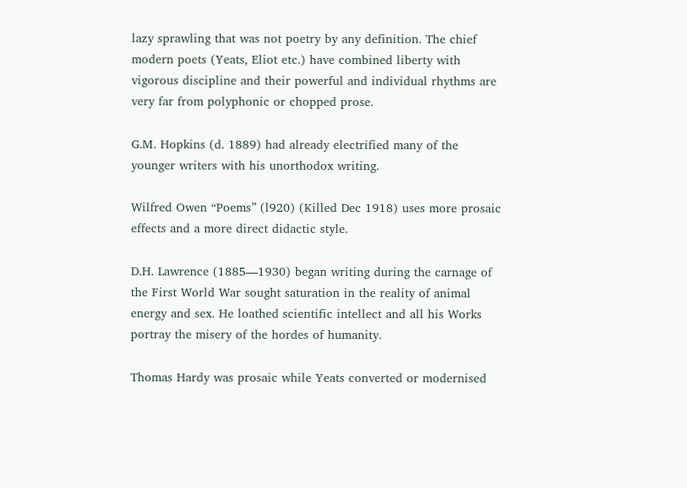lazy sprawling that was not poetry by any definition. The chief modern poets (Yeats, Eliot etc.) have combined liberty with vigorous discipline and their powerful and individual rhythms are very far from polyphonic or chopped prose.

G.M. Hopkins (d. 1889) had already electrified many of the younger writers with his unorthodox writing.

Wilfred Owen “Poems” (l920) (Killed Dec 1918) uses more prosaic effects and a more direct didactic style.

D.H. Lawrence (1885—1930) began writing during the carnage of the First World War sought saturation in the reality of animal energy and sex. He loathed scientific intellect and all his Works portray the misery of the hordes of humanity.

Thomas Hardy was prosaic while Yeats converted or modernised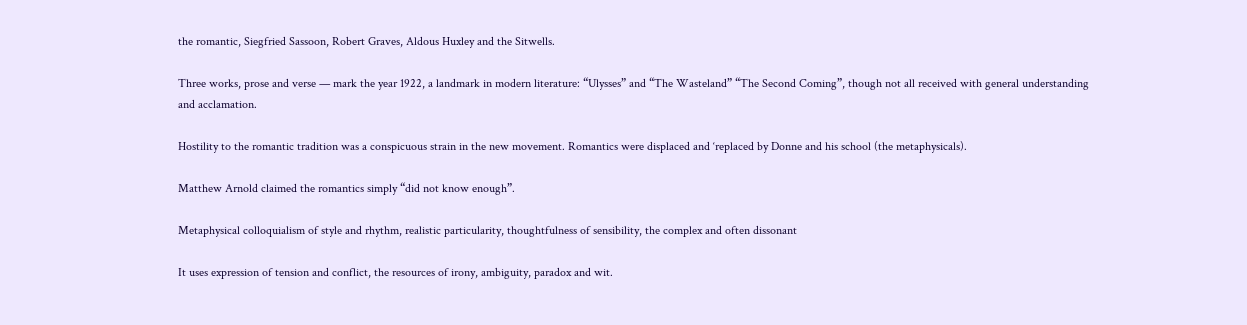the romantic, Siegfried Sassoon, Robert Graves, Aldous Huxley and the Sitwells.

Three works, prose and verse — mark the year 1922, a landmark in modern literature: “Ulysses” and “The Wasteland” “The Second Coming”, though not all received with general understanding and acclamation.

Hostility to the romantic tradition was a conspicuous strain in the new movement. Romantics were displaced and ‘replaced by Donne and his school (the metaphysicals).

Matthew Arnold claimed the romantics simply “did not know enough”.

Metaphysical colloquialism of style and rhythm, realistic particularity, thoughtfulness of sensibility, the complex and often dissonant

It uses expression of tension and conflict, the resources of irony, ambiguity, paradox and wit.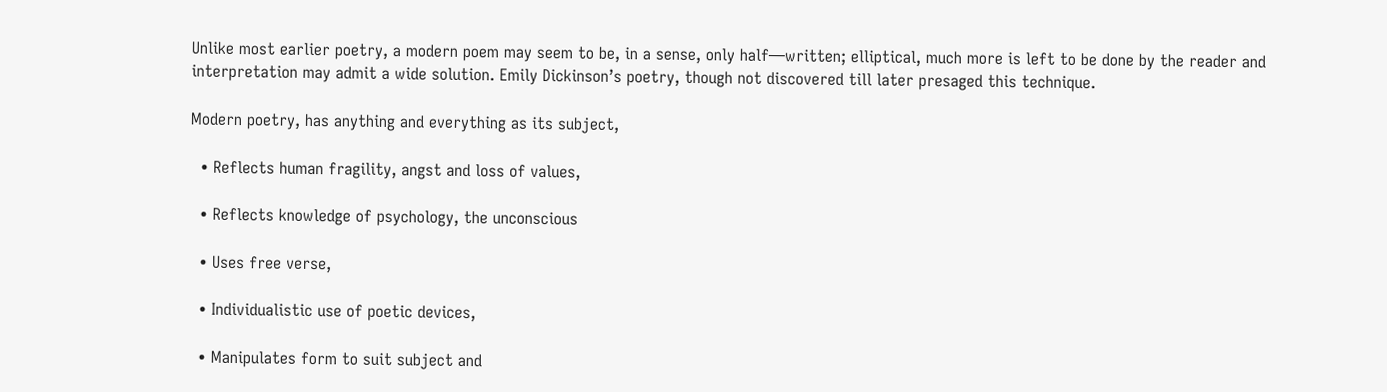Unlike most earlier poetry, a modern poem may seem to be, in a sense, only half—written; elliptical, much more is left to be done by the reader and interpretation may admit a wide solution. Emily Dickinson’s poetry, though not discovered till later presaged this technique.

Modern poetry, has anything and everything as its subject,

  • Reflects human fragility, angst and loss of values,

  • Reflects knowledge of psychology, the unconscious

  • Uses free verse,

  • Individualistic use of poetic devices,

  • Manipulates form to suit subject and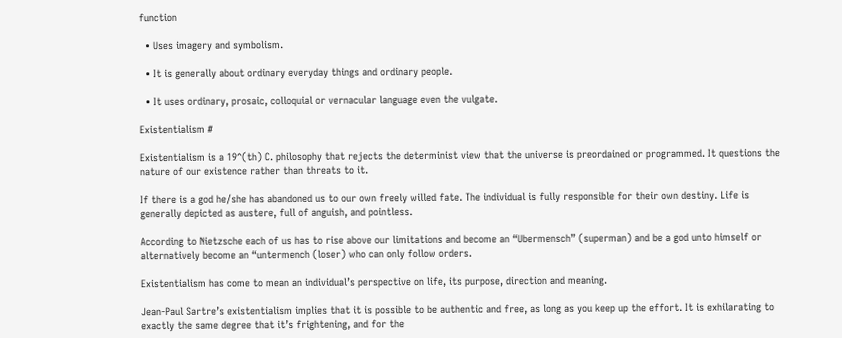function

  • Uses imagery and symbolism.

  • It is generally about ordinary everyday things and ordinary people.

  • It uses ordinary, prosaic, colloquial or vernacular language even the vulgate.

Existentialism #

Existentialism is a 19^(th) C. philosophy that rejects the determinist view that the universe is preordained or programmed. It questions the nature of our existence rather than threats to it.

If there is a god he/she has abandoned us to our own freely willed fate. The individual is fully responsible for their own destiny. Life is generally depicted as austere, full of anguish, and pointless.

According to Nietzsche each of us has to rise above our limitations and become an “Ubermensch” (superman) and be a god unto himself or alternatively become an “untermench (loser) who can only follow orders.

Existentialism has come to mean an individual’s perspective on life, its purpose, direction and meaning.

Jean-Paul Sartre’s existentialism implies that it is possible to be authentic and free, as long as you keep up the effort. It is exhilarating to exactly the same degree that it’s frightening, and for the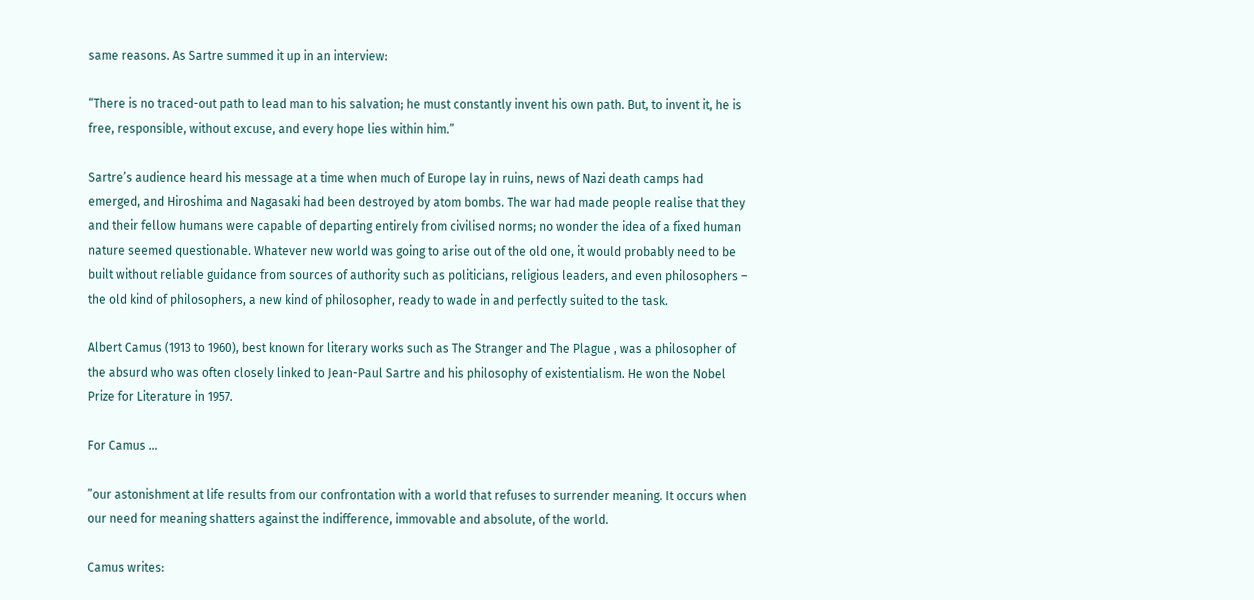same reasons. As Sartre summed it up in an interview:

“There is no traced-out path to lead man to his salvation; he must constantly invent his own path. But, to invent it, he is free, responsible, without excuse, and every hope lies within him.”

Sartre’s audience heard his message at a time when much of Europe lay in ruins, news of Nazi death camps had emerged, and Hiroshima and Nagasaki had been destroyed by atom bombs. The war had made people realise that they and their fellow humans were capable of departing entirely from civilised norms; no wonder the idea of a fixed human nature seemed questionable. Whatever new world was going to arise out of the old one, it would probably need to be built without reliable guidance from sources of authority such as politicians, religious leaders, and even philosophers – the old kind of philosophers, a new kind of philosopher, ready to wade in and perfectly suited to the task.

Albert Camus (1913 to 1960), best known for literary works such as The Stranger and The Plague , was a philosopher of the absurd who was often closely linked to Jean-Paul Sartre and his philosophy of existentialism. He won the Nobel Prize for Literature in 1957.

For Camus …

”our astonishment at life results from our confrontation with a world that refuses to surrender meaning. It occurs when our need for meaning shatters against the indifference, immovable and absolute, of the world.

Camus writes: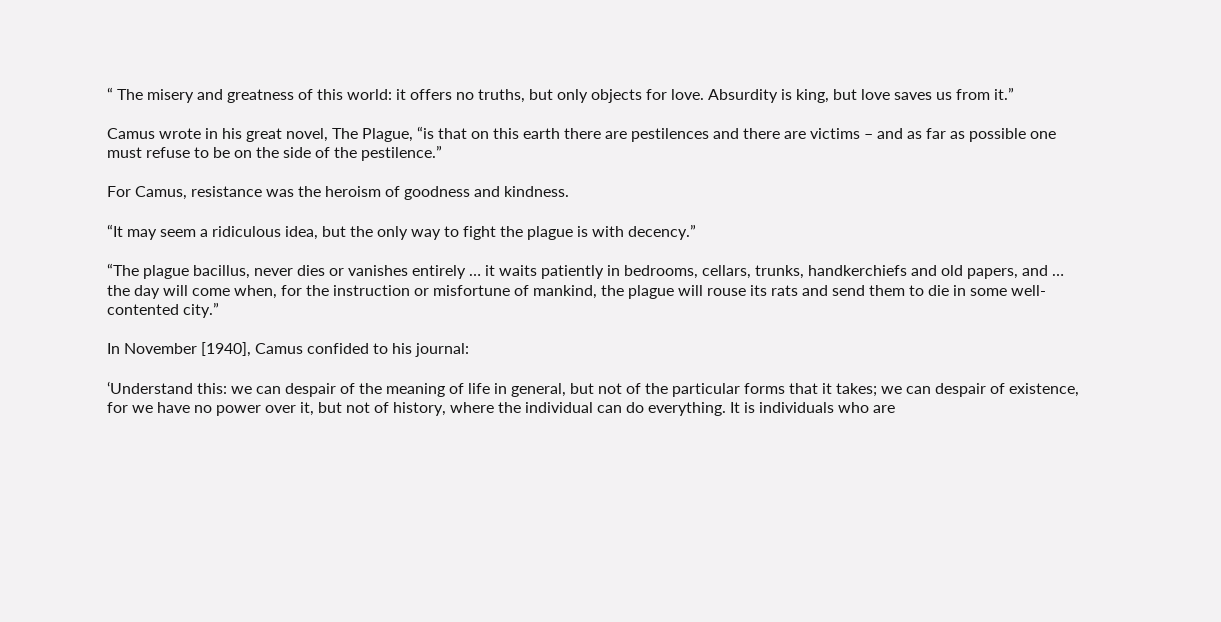“ The misery and greatness of this world: it offers no truths, but only objects for love. Absurdity is king, but love saves us from it.”

Camus wrote in his great novel, The Plague, “is that on this earth there are pestilences and there are victims – and as far as possible one must refuse to be on the side of the pestilence.”

For Camus, resistance was the heroism of goodness and kindness.

“It may seem a ridiculous idea, but the only way to fight the plague is with decency.”

“The plague bacillus, never dies or vanishes entirely … it waits patiently in bedrooms, cellars, trunks, handkerchiefs and old papers, and … the day will come when, for the instruction or misfortune of mankind, the plague will rouse its rats and send them to die in some well-contented city.”

In November [1940], Camus confided to his journal:

‘Understand this: we can despair of the meaning of life in general, but not of the particular forms that it takes; we can despair of existence, for we have no power over it, but not of history, where the individual can do everything. It is individuals who are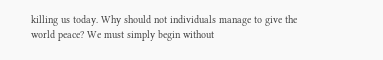killing us today. Why should not individuals manage to give the world peace? We must simply begin without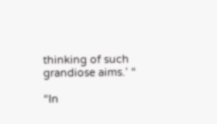thinking of such grandiose aims.’ “

“In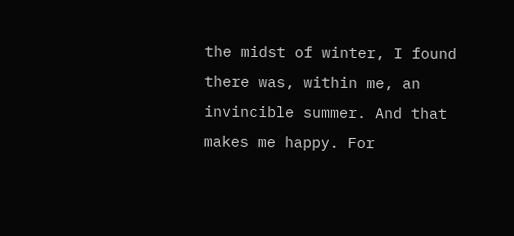the midst of winter, I found there was, within me, an invincible summer. And that makes me happy. For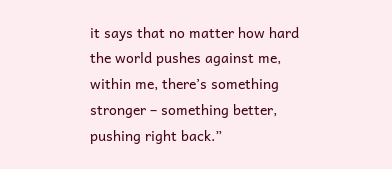it says that no matter how hard the world pushes against me, within me, there’s something stronger – something better, pushing right back.”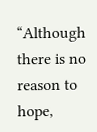“Although there is no reason to hope,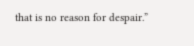that is no reason for despair.”